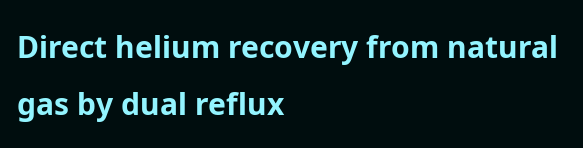Direct helium recovery from natural gas by dual reflux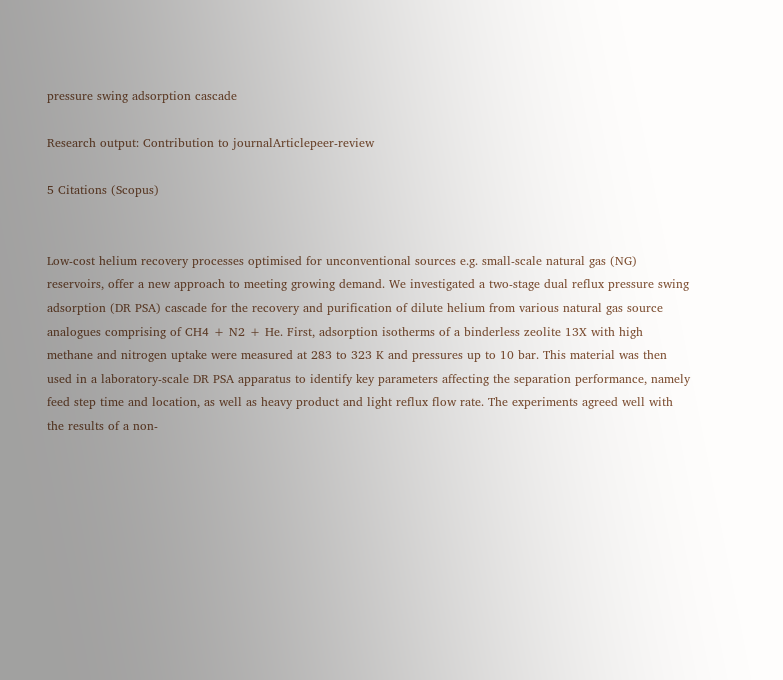pressure swing adsorption cascade

Research output: Contribution to journalArticlepeer-review

5 Citations (Scopus)


Low-cost helium recovery processes optimised for unconventional sources e.g. small-scale natural gas (NG) reservoirs, offer a new approach to meeting growing demand. We investigated a two-stage dual reflux pressure swing adsorption (DR PSA) cascade for the recovery and purification of dilute helium from various natural gas source analogues comprising of CH4 + N2 + He. First, adsorption isotherms of a binderless zeolite 13X with high methane and nitrogen uptake were measured at 283 to 323 K and pressures up to 10 bar. This material was then used in a laboratory-scale DR PSA apparatus to identify key parameters affecting the separation performance, namely feed step time and location, as well as heavy product and light reflux flow rate. The experiments agreed well with the results of a non-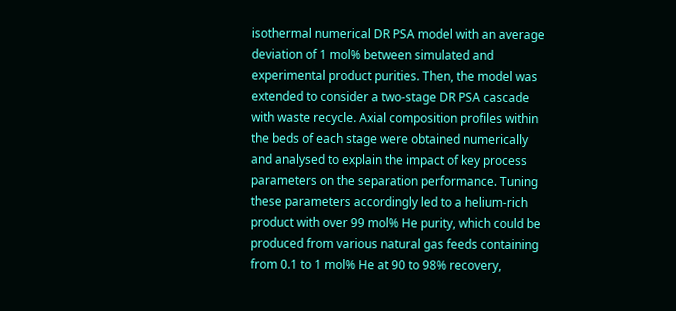isothermal numerical DR PSA model with an average deviation of 1 mol% between simulated and experimental product purities. Then, the model was extended to consider a two-stage DR PSA cascade with waste recycle. Axial composition profiles within the beds of each stage were obtained numerically and analysed to explain the impact of key process parameters on the separation performance. Tuning these parameters accordingly led to a helium-rich product with over 99 mol% He purity, which could be produced from various natural gas feeds containing from 0.1 to 1 mol% He at 90 to 98% recovery,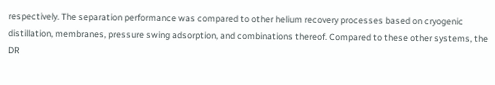respectively. The separation performance was compared to other helium recovery processes based on cryogenic distillation, membranes, pressure swing adsorption, and combinations thereof. Compared to these other systems, the DR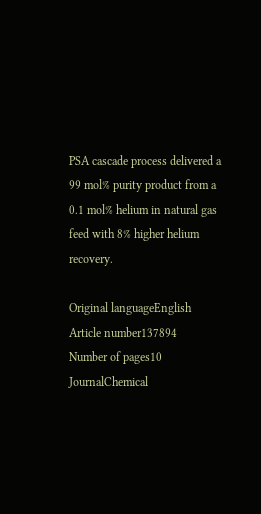PSA cascade process delivered a 99 mol% purity product from a 0.1 mol% helium in natural gas feed with 8% higher helium recovery.

Original languageEnglish
Article number137894
Number of pages10
JournalChemical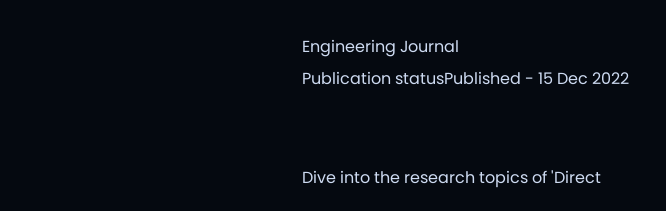Engineering Journal
Publication statusPublished - 15 Dec 2022


Dive into the research topics of 'Direct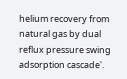helium recovery from natural gas by dual reflux pressure swing adsorption cascade'.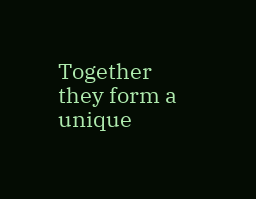Together they form a unique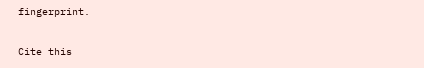fingerprint.

Cite this